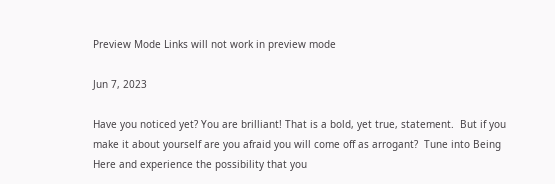Preview Mode Links will not work in preview mode

Jun 7, 2023

Have you noticed yet? You are brilliant! That is a bold, yet true, statement.  But if you make it about yourself are you afraid you will come off as arrogant?  Tune into Being Here and experience the possibility that you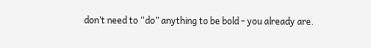don’t need to “do” anything to be bold - you already are.